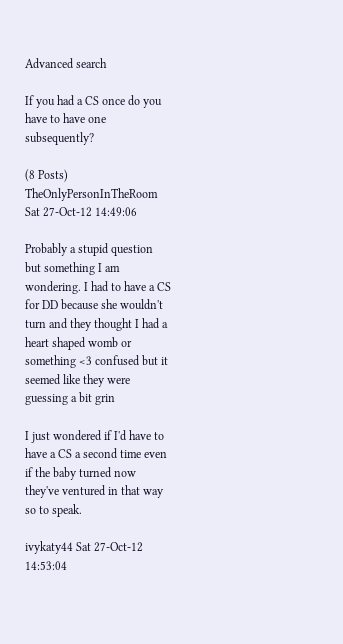Advanced search

If you had a CS once do you have to have one subsequently?

(8 Posts)
TheOnlyPersonInTheRoom Sat 27-Oct-12 14:49:06

Probably a stupid question but something I am wondering. I had to have a CS for DD because she wouldn't turn and they thought I had a heart shaped womb or something <3 confused but it seemed like they were guessing a bit grin

I just wondered if I'd have to have a CS a second time even if the baby turned now they've ventured in that way so to speak.

ivykaty44 Sat 27-Oct-12 14:53:04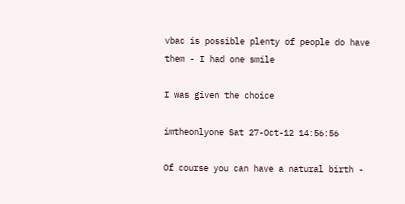vbac is possible plenty of people do have them - I had one smile

I was given the choice

imtheonlyone Sat 27-Oct-12 14:56:56

Of course you can have a natural birth -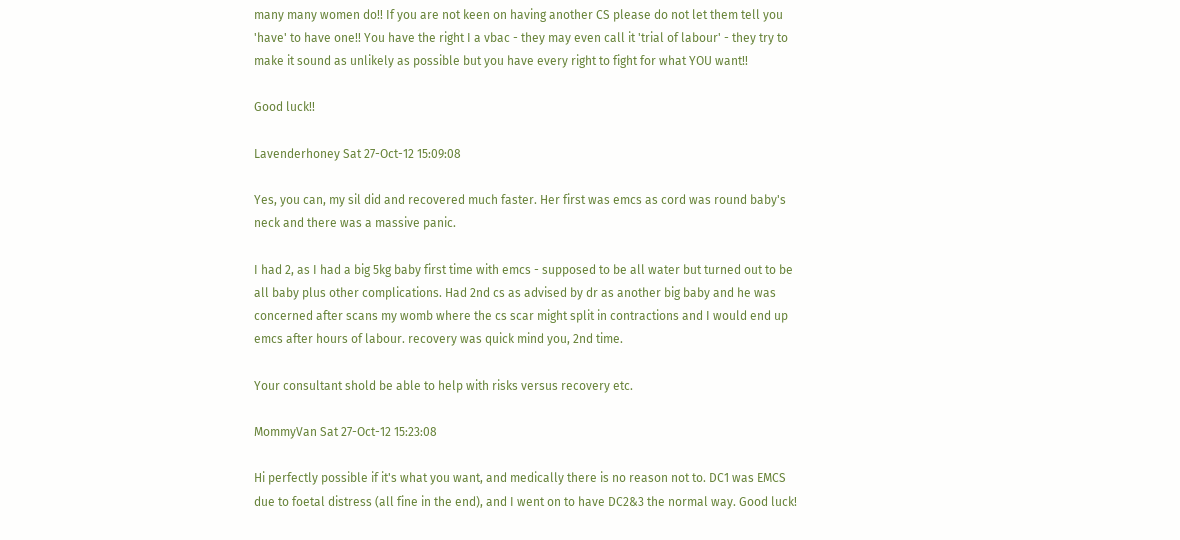many many women do!! If you are not keen on having another CS please do not let them tell you 'have' to have one!! You have the right I a vbac - they may even call it 'trial of labour' - they try to make it sound as unlikely as possible but you have every right to fight for what YOU want!!

Good luck!!

Lavenderhoney Sat 27-Oct-12 15:09:08

Yes, you can, my sil did and recovered much faster. Her first was emcs as cord was round baby's neck and there was a massive panic.

I had 2, as I had a big 5kg baby first time with emcs - supposed to be all water but turned out to be all baby plus other complications. Had 2nd cs as advised by dr as another big baby and he was concerned after scans my womb where the cs scar might split in contractions and I would end up emcs after hours of labour. recovery was quick mind you, 2nd time.

Your consultant shold be able to help with risks versus recovery etc.

MommyVan Sat 27-Oct-12 15:23:08

Hi perfectly possible if it's what you want, and medically there is no reason not to. DC1 was EMCS due to foetal distress (all fine in the end), and I went on to have DC2&3 the normal way. Good luck!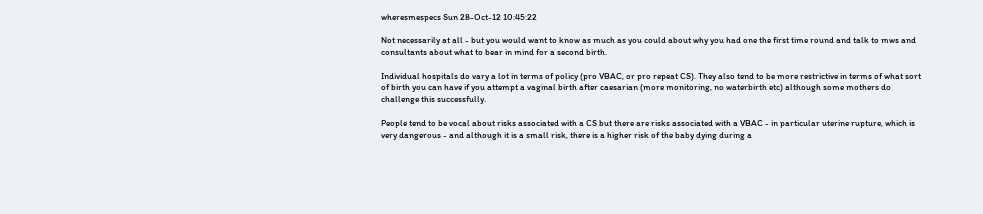wheresmespecs Sun 28-Oct-12 10:45:22

Not necessarily at all - but you would want to know as much as you could about why you had one the first time round and talk to mws and consultants about what to bear in mind for a second birth.

Individual hospitals do vary a lot in terms of policy (pro VBAC, or pro repeat CS). They also tend to be more restrictive in terms of what sort of birth you can have if you attempt a vaginal birth after caesarian (more monitoring, no waterbirth etc) although some mothers do challenge this successfully.

People tend to be vocal about risks associated with a CS but there are risks associated with a VBAC - in particular uterine rupture, which is very dangerous - and although it is a small risk, there is a higher risk of the baby dying during a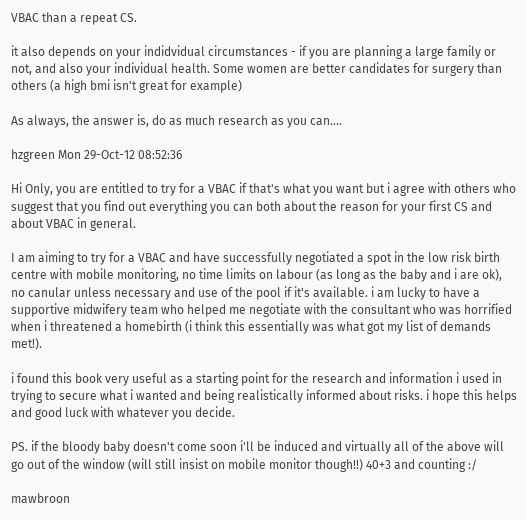VBAC than a repeat CS.

it also depends on your indidvidual circumstances - if you are planning a large family or not, and also your individual health. Some women are better candidates for surgery than others (a high bmi isn't great for example)

As always, the answer is, do as much research as you can....

hzgreen Mon 29-Oct-12 08:52:36

Hi Only, you are entitled to try for a VBAC if that's what you want but i agree with others who suggest that you find out everything you can both about the reason for your first CS and about VBAC in general.

I am aiming to try for a VBAC and have successfully negotiated a spot in the low risk birth centre with mobile monitoring, no time limits on labour (as long as the baby and i are ok), no canular unless necessary and use of the pool if it's available. i am lucky to have a supportive midwifery team who helped me negotiate with the consultant who was horrified when i threatened a homebirth (i think this essentially was what got my list of demands met!).

i found this book very useful as a starting point for the research and information i used in trying to secure what i wanted and being realistically informed about risks. i hope this helps and good luck with whatever you decide.

PS. if the bloody baby doesn't come soon i'll be induced and virtually all of the above will go out of the window (will still insist on mobile monitor though!!) 40+3 and counting :/

mawbroon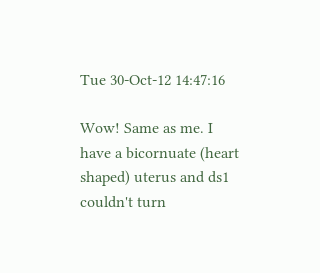Tue 30-Oct-12 14:47:16

Wow! Same as me. I have a bicornuate (heart shaped) uterus and ds1 couldn't turn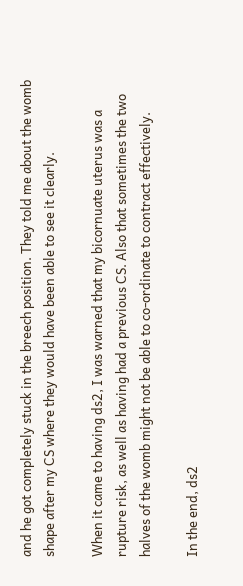and he got completely stuck in the breech position. They told me about the womb shape after my CS where they would have been able to see it clearly.

When it came to having ds2, I was warned that my bicornuate uterus was a rupture risk, as well as having had a previous CS. Also that sometimes the two halves of the womb might not be able to co-ordinate to contract effectively.

In the end, ds2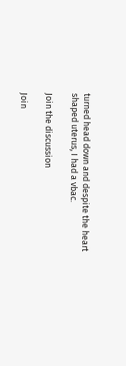turned head down and despite the heart shaped uterus, I had a vbac.

Join the discussion

Join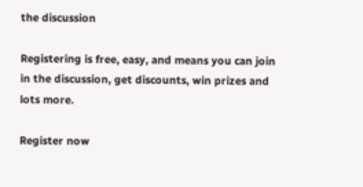the discussion

Registering is free, easy, and means you can join in the discussion, get discounts, win prizes and lots more.

Register now